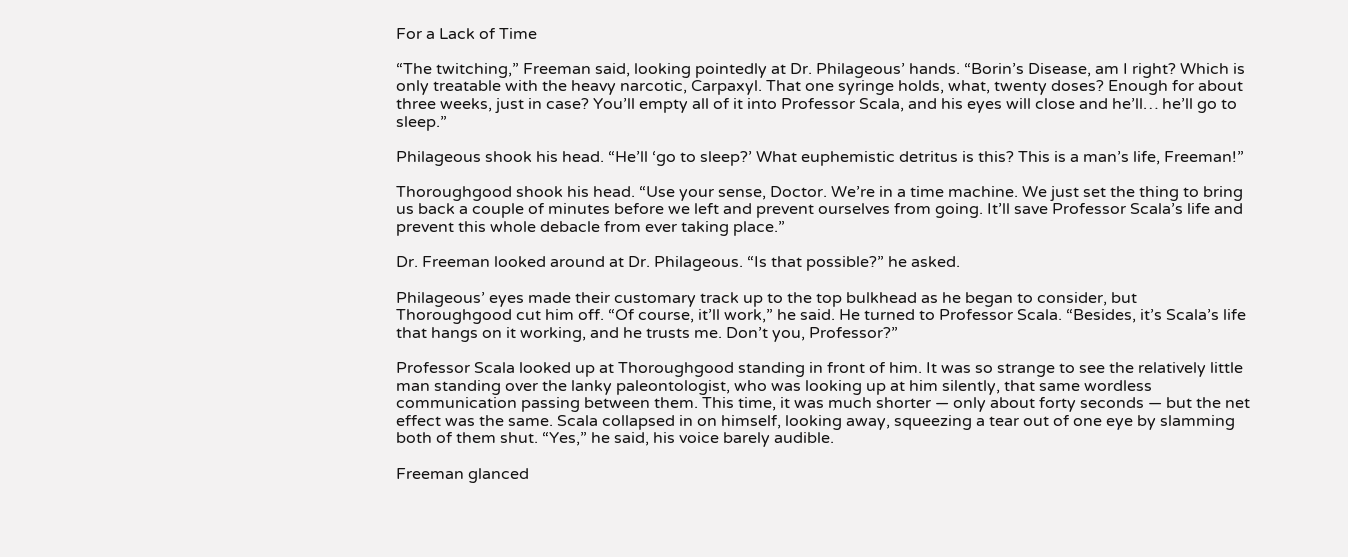For a Lack of Time

“The twitching,” Freeman said, looking pointedly at Dr. Philageous’ hands. “Borin’s Disease, am I right? Which is only treatable with the heavy narcotic, Carpaxyl. That one syringe holds, what, twenty doses? Enough for about three weeks, just in case? You’ll empty all of it into Professor Scala, and his eyes will close and he’ll… he’ll go to sleep.”

Philageous shook his head. “He’ll ‘go to sleep?’ What euphemistic detritus is this? This is a man’s life, Freeman!”

Thoroughgood shook his head. “Use your sense, Doctor. We’re in a time machine. We just set the thing to bring us back a couple of minutes before we left and prevent ourselves from going. It’ll save Professor Scala’s life and prevent this whole debacle from ever taking place.”

Dr. Freeman looked around at Dr. Philageous. “Is that possible?” he asked.

Philageous’ eyes made their customary track up to the top bulkhead as he began to consider, but Thoroughgood cut him off. “Of course, it’ll work,” he said. He turned to Professor Scala. “Besides, it’s Scala’s life that hangs on it working, and he trusts me. Don’t you, Professor?”

Professor Scala looked up at Thoroughgood standing in front of him. It was so strange to see the relatively little man standing over the lanky paleontologist, who was looking up at him silently, that same wordless communication passing between them. This time, it was much shorter ― only about forty seconds ― but the net effect was the same. Scala collapsed in on himself, looking away, squeezing a tear out of one eye by slamming both of them shut. “Yes,” he said, his voice barely audible.

Freeman glanced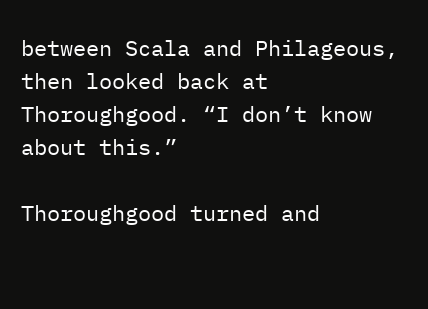between Scala and Philageous, then looked back at Thoroughgood. “I don’t know about this.”

Thoroughgood turned and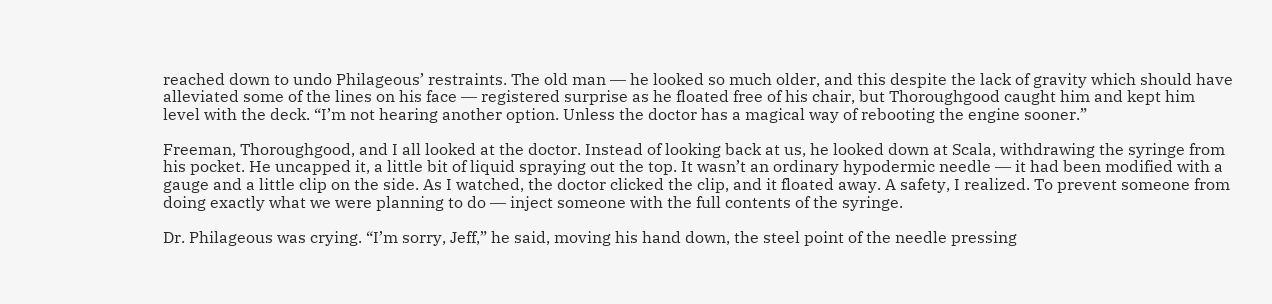reached down to undo Philageous’ restraints. The old man ― he looked so much older, and this despite the lack of gravity which should have alleviated some of the lines on his face ― registered surprise as he floated free of his chair, but Thoroughgood caught him and kept him level with the deck. “I’m not hearing another option. Unless the doctor has a magical way of rebooting the engine sooner.”

Freeman, Thoroughgood, and I all looked at the doctor. Instead of looking back at us, he looked down at Scala, withdrawing the syringe from his pocket. He uncapped it, a little bit of liquid spraying out the top. It wasn’t an ordinary hypodermic needle ― it had been modified with a gauge and a little clip on the side. As I watched, the doctor clicked the clip, and it floated away. A safety, I realized. To prevent someone from doing exactly what we were planning to do ― inject someone with the full contents of the syringe.

Dr. Philageous was crying. “I’m sorry, Jeff,” he said, moving his hand down, the steel point of the needle pressing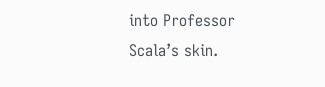into Professor Scala’s skin.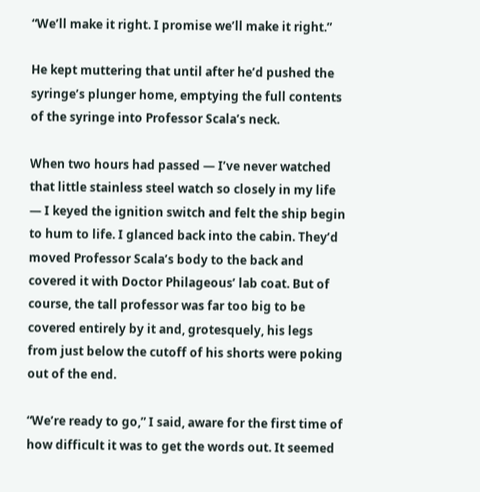“We’ll make it right. I promise we’ll make it right.”

He kept muttering that until after he’d pushed the syringe’s plunger home, emptying the full contents of the syringe into Professor Scala’s neck.

When two hours had passed ― I’ve never watched that little stainless steel watch so closely in my life ― I keyed the ignition switch and felt the ship begin to hum to life. I glanced back into the cabin. They’d moved Professor Scala’s body to the back and covered it with Doctor Philageous’ lab coat. But of course, the tall professor was far too big to be covered entirely by it and, grotesquely, his legs from just below the cutoff of his shorts were poking out of the end.

“We’re ready to go,” I said, aware for the first time of how difficult it was to get the words out. It seemed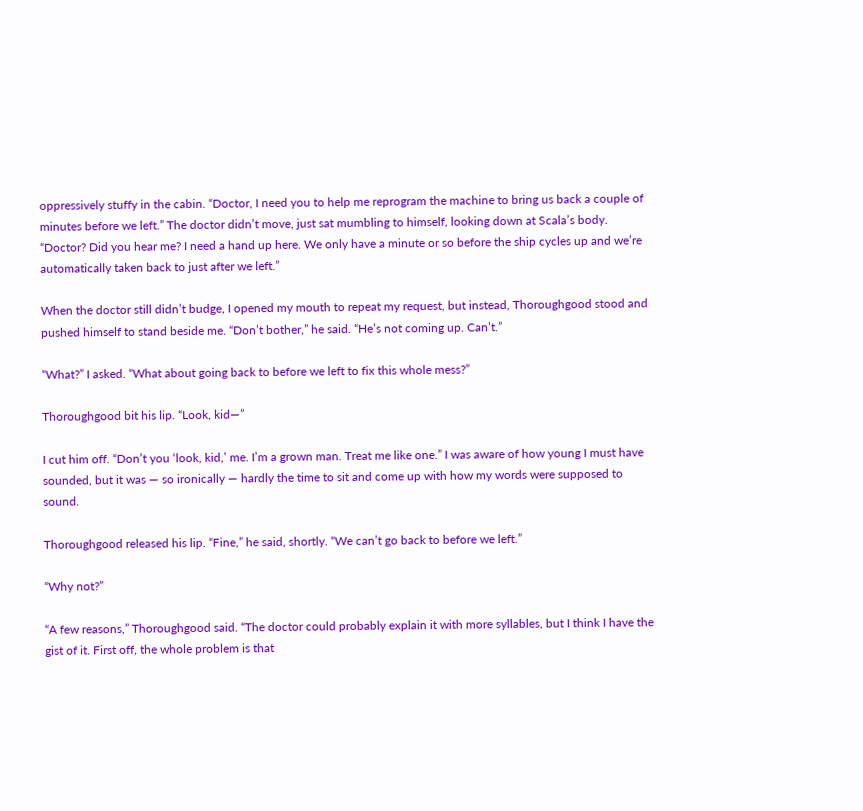oppressively stuffy in the cabin. “Doctor, I need you to help me reprogram the machine to bring us back a couple of minutes before we left.” The doctor didn’t move, just sat mumbling to himself, looking down at Scala’s body. “Doctor? Did you hear me? I need a hand up here. We only have a minute or so before the ship cycles up and we’re automatically taken back to just after we left.”

When the doctor still didn’t budge, I opened my mouth to repeat my request, but instead, Thoroughgood stood and pushed himself to stand beside me. “Don’t bother,” he said. “He’s not coming up. Can’t.”

“What?” I asked. “What about going back to before we left to fix this whole mess?”

Thoroughgood bit his lip. “Look, kid―”

I cut him off. “Don’t you ‘look, kid,’ me. I’m a grown man. Treat me like one.” I was aware of how young I must have sounded, but it was ― so ironically ― hardly the time to sit and come up with how my words were supposed to sound.

Thoroughgood released his lip. “Fine,” he said, shortly. “We can’t go back to before we left.”

“Why not?”

“A few reasons,” Thoroughgood said. “The doctor could probably explain it with more syllables, but I think I have the gist of it. First off, the whole problem is that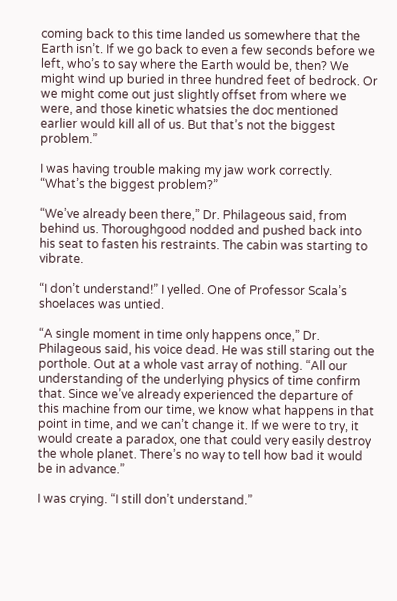coming back to this time landed us somewhere that the Earth isn’t. If we go back to even a few seconds before we left, who’s to say where the Earth would be, then? We might wind up buried in three hundred feet of bedrock. Or we might come out just slightly offset from where we were, and those kinetic whatsies the doc mentioned earlier would kill all of us. But that’s not the biggest problem.”

I was having trouble making my jaw work correctly. “What’s the biggest problem?”

“We’ve already been there,” Dr. Philageous said, from behind us. Thoroughgood nodded and pushed back into his seat to fasten his restraints. The cabin was starting to vibrate.

“I don’t understand!” I yelled. One of Professor Scala’s shoelaces was untied.

“A single moment in time only happens once,” Dr. Philageous said, his voice dead. He was still staring out the porthole. Out at a whole vast array of nothing. “All our understanding of the underlying physics of time confirm that. Since we’ve already experienced the departure of this machine from our time, we know what happens in that point in time, and we can’t change it. If we were to try, it would create a paradox, one that could very easily destroy the whole planet. There’s no way to tell how bad it would be in advance.”

I was crying. “I still don’t understand.”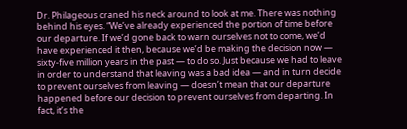Dr. Philageous craned his neck around to look at me. There was nothing behind his eyes. “We’ve already experienced the portion of time before our departure. If we’d gone back to warn ourselves not to come, we’d have experienced it then, because we’d be making the decision now ― sixty-five million years in the past ― to do so. Just because we had to leave in order to understand that leaving was a bad idea ― and in turn decide to prevent ourselves from leaving ― doesn’t mean that our departure happened before our decision to prevent ourselves from departing. In fact, it’s the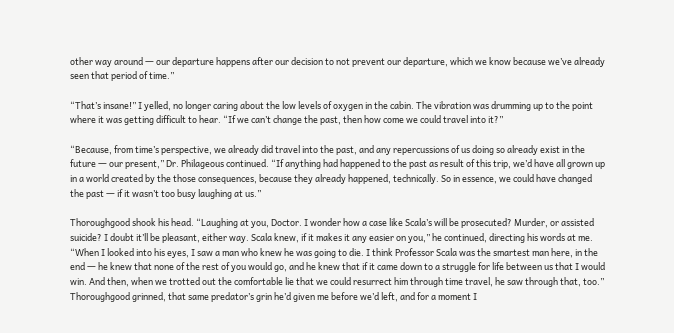other way around ― our departure happens after our decision to not prevent our departure, which we know because we’ve already seen that period of time.”

“That’s insane!” I yelled, no longer caring about the low levels of oxygen in the cabin. The vibration was drumming up to the point where it was getting difficult to hear. “If we can’t change the past, then how come we could travel into it?”

“Because, from time’s perspective, we already did travel into the past, and any repercussions of us doing so already exist in the future ― our present,” Dr. Philageous continued. “If anything had happened to the past as result of this trip, we’d have all grown up in a world created by the those consequences, because they already happened, technically. So in essence, we could have changed the past ― if it wasn’t too busy laughing at us.”

Thoroughgood shook his head. “Laughing at you, Doctor. I wonder how a case like Scala’s will be prosecuted? Murder, or assisted suicide? I doubt it’ll be pleasant, either way. Scala knew, if it makes it any easier on you,” he continued, directing his words at me. “When I looked into his eyes, I saw a man who knew he was going to die. I think Professor Scala was the smartest man here, in the end ― he knew that none of the rest of you would go, and he knew that if it came down to a struggle for life between us that I would win. And then, when we trotted out the comfortable lie that we could resurrect him through time travel, he saw through that, too.” Thoroughgood grinned, that same predator’s grin he’d given me before we’d left, and for a moment I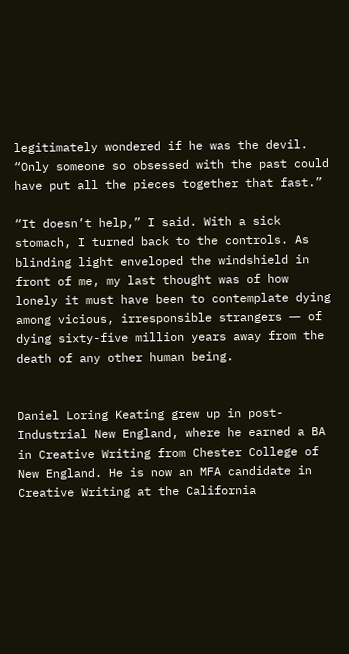legitimately wondered if he was the devil. “Only someone so obsessed with the past could have put all the pieces together that fast.”

“It doesn’t help,” I said. With a sick stomach, I turned back to the controls. As blinding light enveloped the windshield in front of me, my last thought was of how lonely it must have been to contemplate dying among vicious, irresponsible strangers ― of dying sixty-five million years away from the death of any other human being.


Daniel Loring Keating grew up in post-Industrial New England, where he earned a BA in Creative Writing from Chester College of New England. He is now an MFA candidate in Creative Writing at the California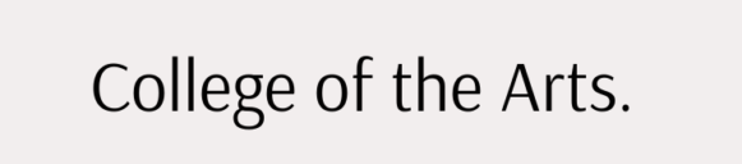College of the Arts.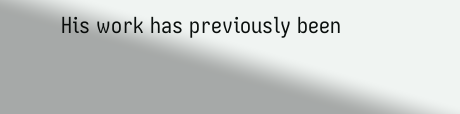His work has previously been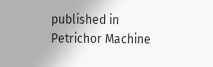published in Petrichor Machine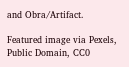and Obra/Artifact.

Featured image via Pexels, Public Domain, CC0